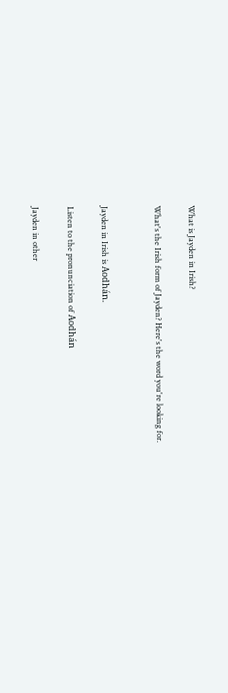What is Jayden in Irish?

What's the Irish form of Jayden? Here's the word you're looking for.


Jayden in Irish is Aodhán.

Listen to the pronunciation of Aodhán

Jayden in other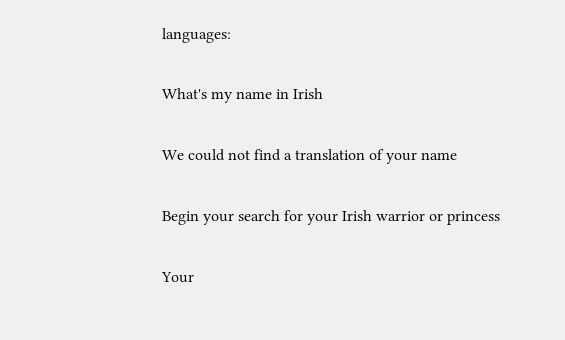languages:

What's my name in Irish

We could not find a translation of your name

Begin your search for your Irish warrior or princess

Your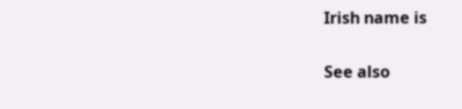Irish name is

See also